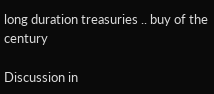long duration treasuries .. buy of the century

Discussion in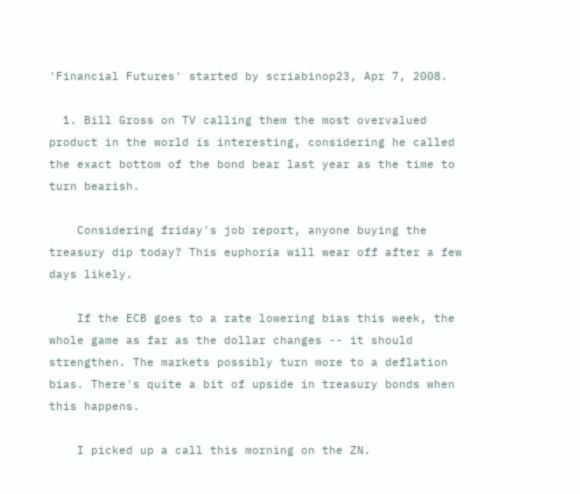'Financial Futures' started by scriabinop23, Apr 7, 2008.

  1. Bill Gross on TV calling them the most overvalued product in the world is interesting, considering he called the exact bottom of the bond bear last year as the time to turn bearish.

    Considering friday's job report, anyone buying the treasury dip today? This euphoria will wear off after a few days likely.

    If the ECB goes to a rate lowering bias this week, the whole game as far as the dollar changes -- it should strengthen. The markets possibly turn more to a deflation bias. There's quite a bit of upside in treasury bonds when this happens.

    I picked up a call this morning on the ZN.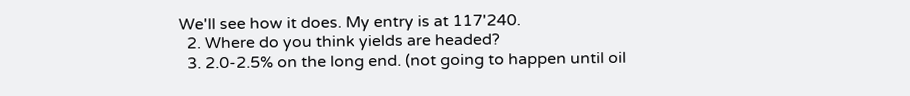We'll see how it does. My entry is at 117'240.
  2. Where do you think yields are headed?
  3. 2.0-2.5% on the long end. (not going to happen until oil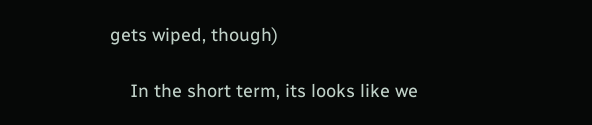gets wiped, though)

    In the short term, its looks like we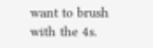want to brush with the 4s.